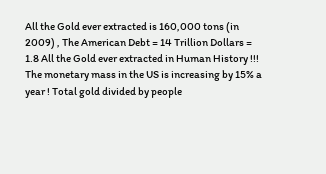All the Gold ever extracted is 160,000 tons (in 2009) , The American Debt = 14 Trillion Dollars = 1.8 All the Gold ever extracted in Human History !!! The monetary mass in the US is increasing by 15% a year ! Total gold divided by people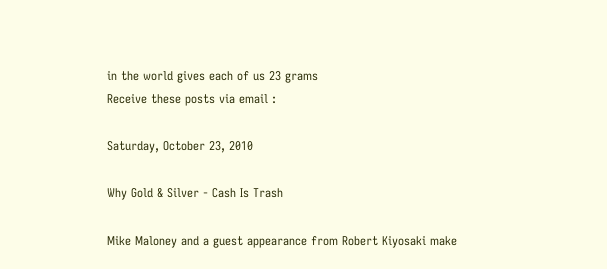in the world gives each of us 23 grams
Receive these posts via email :

Saturday, October 23, 2010

Why Gold & Silver - Cash Is Trash

Mike Maloney and a guest appearance from Robert Kiyosaki make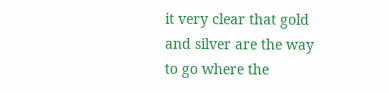it very clear that gold and silver are the way to go where the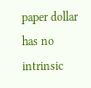paper dollar has no intrinsic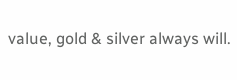value, gold & silver always will.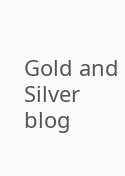Gold and Silver blog